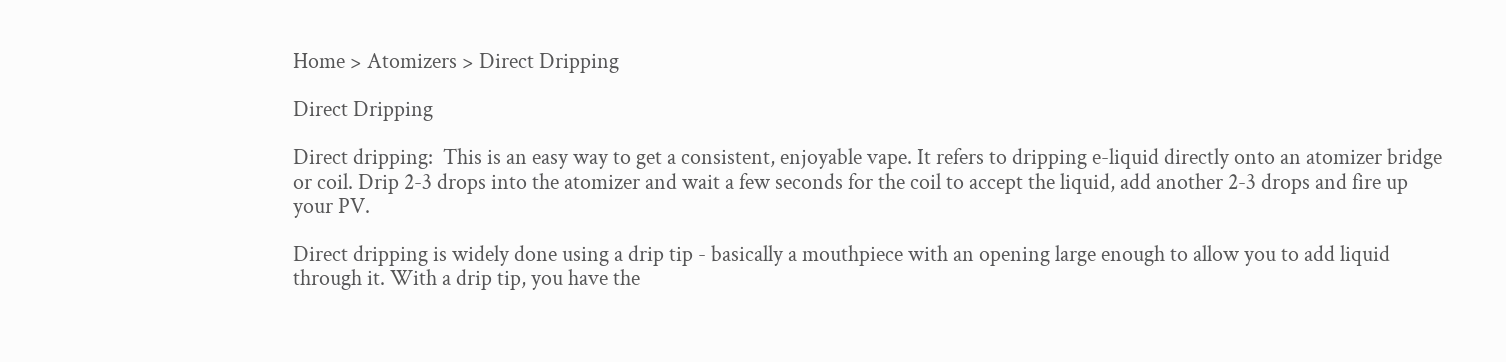Home > Atomizers > Direct Dripping

Direct Dripping

Direct dripping:  This is an easy way to get a consistent, enjoyable vape. It refers to dripping e-liquid directly onto an atomizer bridge or coil. Drip 2-3 drops into the atomizer and wait a few seconds for the coil to accept the liquid, add another 2-3 drops and fire up your PV.

Direct dripping is widely done using a drip tip - basically a mouthpiece with an opening large enough to allow you to add liquid through it. With a drip tip, you have the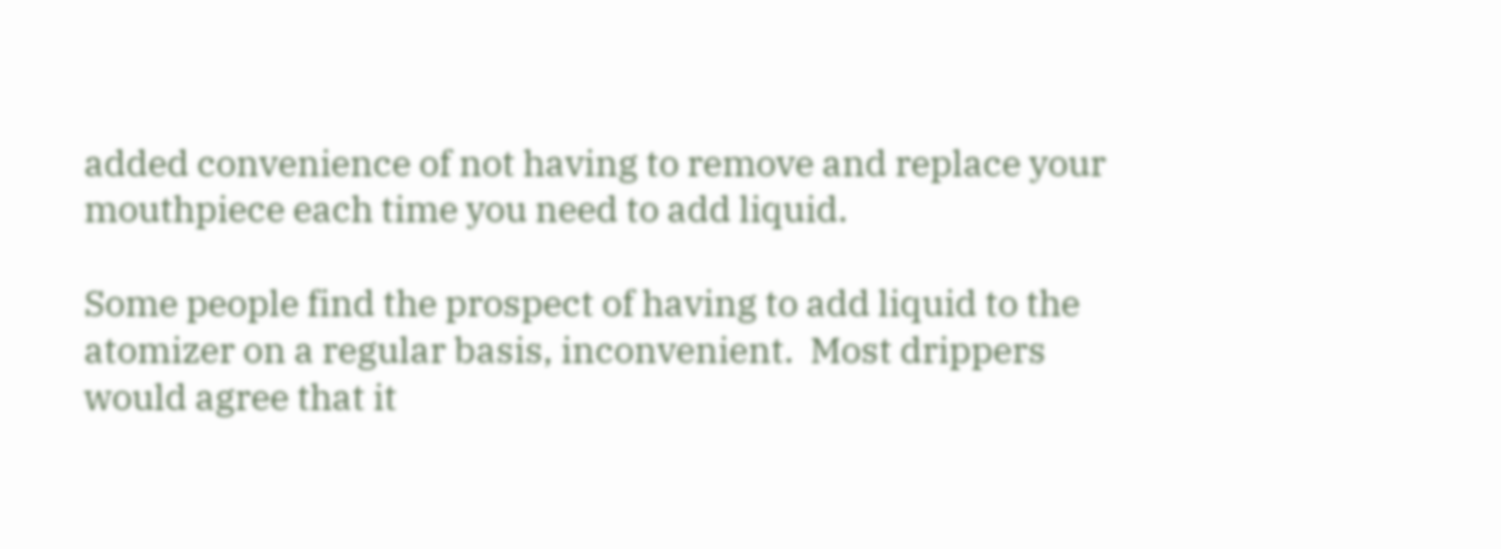added convenience of not having to remove and replace your mouthpiece each time you need to add liquid.

Some people find the prospect of having to add liquid to the atomizer on a regular basis, inconvenient.  Most drippers would agree that it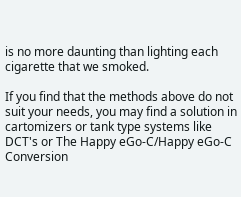is no more daunting than lighting each cigarette that we smoked.

If you find that the methods above do not suit your needs, you may find a solution in cartomizers or tank type systems like DCT's or The Happy eGo-C/Happy eGo-C Conversion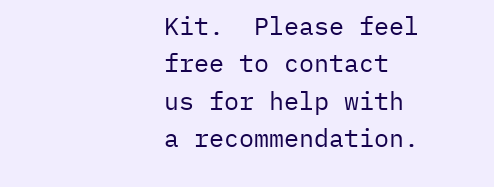Kit.  Please feel free to contact us for help with a recommendation.